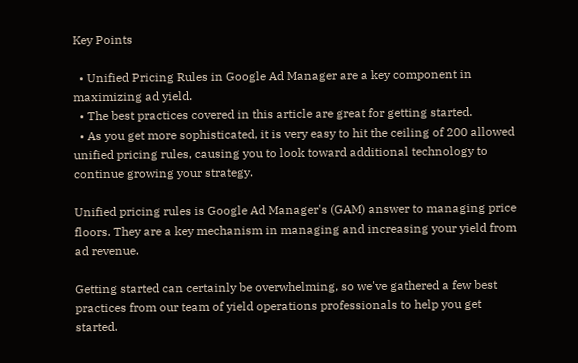Key Points

  • Unified Pricing Rules in Google Ad Manager are a key component in maximizing ad yield.
  • The best practices covered in this article are great for getting started.
  • As you get more sophisticated, it is very easy to hit the ceiling of 200 allowed unified pricing rules, causing you to look toward additional technology to continue growing your strategy.

Unified pricing rules is Google Ad Manager's (GAM) answer to managing price floors. They are a key mechanism in managing and increasing your yield from ad revenue.

Getting started can certainly be overwhelming, so we've gathered a few best practices from our team of yield operations professionals to help you get started.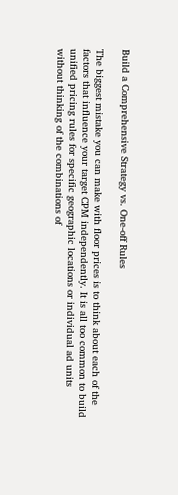Build a Comprehensive Strategy vs. One-off Rules

The biggest mistake you can make with floor prices is to think about each of the factors that influence your target CPM independently. It is all too common to build unified pricing rules for specific geographic locations or individual ad units without thinking of the combinations of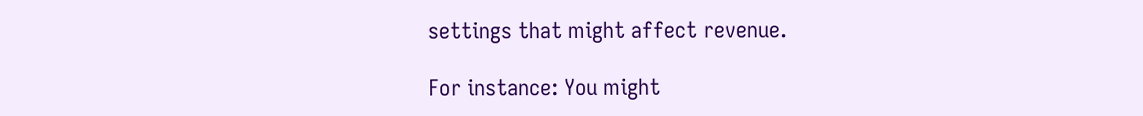settings that might affect revenue.

For instance: You might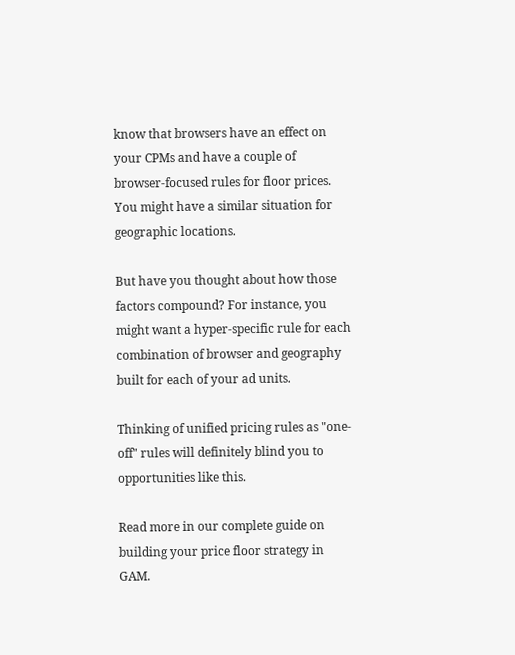know that browsers have an effect on your CPMs and have a couple of browser-focused rules for floor prices. You might have a similar situation for geographic locations.

But have you thought about how those factors compound? For instance, you might want a hyper-specific rule for each combination of browser and geography built for each of your ad units.

Thinking of unified pricing rules as "one-off" rules will definitely blind you to opportunities like this.

Read more in our complete guide on building your price floor strategy in GAM.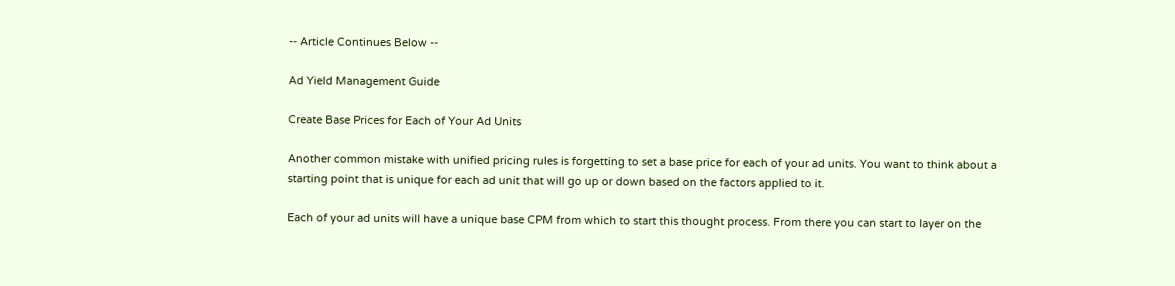-- Article Continues Below --

Ad Yield Management Guide

Create Base Prices for Each of Your Ad Units

Another common mistake with unified pricing rules is forgetting to set a base price for each of your ad units. You want to think about a starting point that is unique for each ad unit that will go up or down based on the factors applied to it.

Each of your ad units will have a unique base CPM from which to start this thought process. From there you can start to layer on the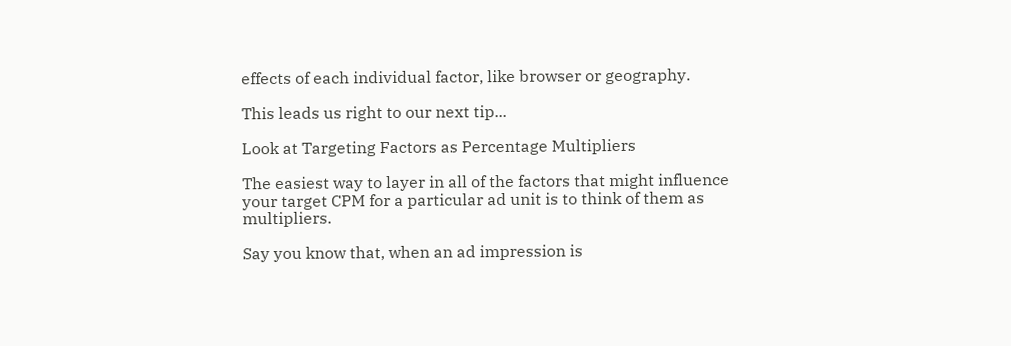effects of each individual factor, like browser or geography.

This leads us right to our next tip...

Look at Targeting Factors as Percentage Multipliers

The easiest way to layer in all of the factors that might influence your target CPM for a particular ad unit is to think of them as multipliers.

Say you know that, when an ad impression is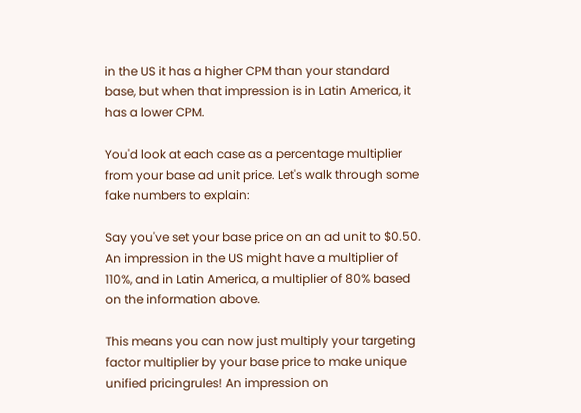in the US it has a higher CPM than your standard base, but when that impression is in Latin America, it has a lower CPM.

You'd look at each case as a percentage multiplier from your base ad unit price. Let's walk through some fake numbers to explain:

Say you've set your base price on an ad unit to $0.50. An impression in the US might have a multiplier of 110%, and in Latin America, a multiplier of 80% based on the information above.

This means you can now just multiply your targeting factor multiplier by your base price to make unique unified pricingrules! An impression on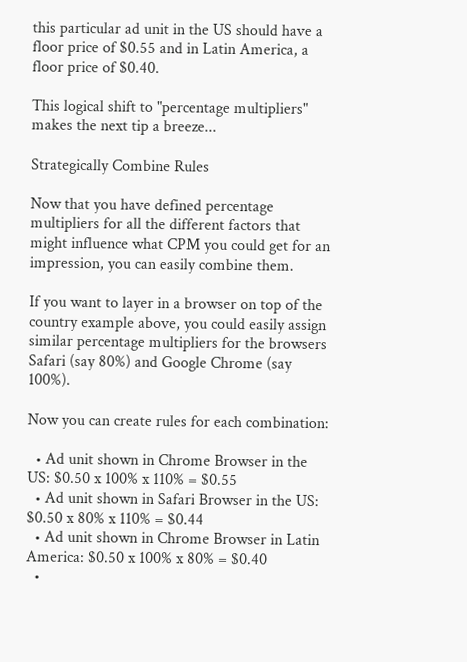this particular ad unit in the US should have a floor price of $0.55 and in Latin America, a floor price of $0.40.

This logical shift to "percentage multipliers" makes the next tip a breeze...

Strategically Combine Rules

Now that you have defined percentage multipliers for all the different factors that might influence what CPM you could get for an impression, you can easily combine them.

If you want to layer in a browser on top of the country example above, you could easily assign similar percentage multipliers for the browsers Safari (say 80%) and Google Chrome (say 100%).

Now you can create rules for each combination:

  • Ad unit shown in Chrome Browser in the US: $0.50 x 100% x 110% = $0.55
  • Ad unit shown in Safari Browser in the US: $0.50 x 80% x 110% = $0.44
  • Ad unit shown in Chrome Browser in Latin America: $0.50 x 100% x 80% = $0.40
  •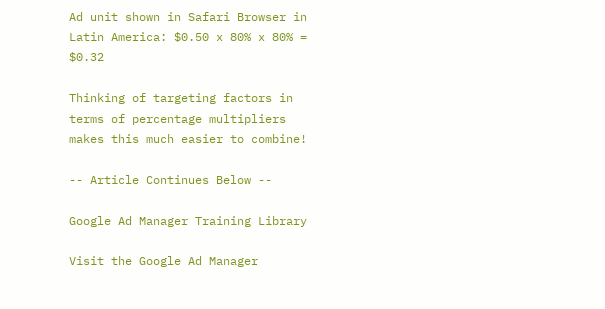Ad unit shown in Safari Browser in Latin America: $0.50 x 80% x 80% = $0.32

Thinking of targeting factors in terms of percentage multipliers makes this much easier to combine!

-- Article Continues Below --

Google Ad Manager Training Library

Visit the Google Ad Manager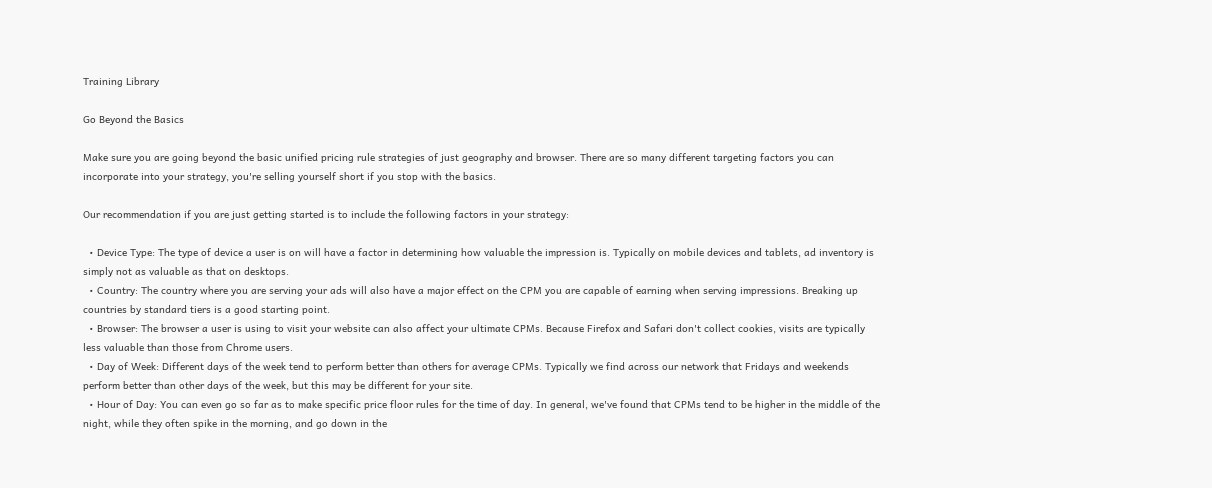Training Library

Go Beyond the Basics

Make sure you are going beyond the basic unified pricing rule strategies of just geography and browser. There are so many different targeting factors you can incorporate into your strategy, you're selling yourself short if you stop with the basics.

Our recommendation if you are just getting started is to include the following factors in your strategy:

  • Device Type: The type of device a user is on will have a factor in determining how valuable the impression is. Typically on mobile devices and tablets, ad inventory is simply not as valuable as that on desktops.
  • Country: The country where you are serving your ads will also have a major effect on the CPM you are capable of earning when serving impressions. Breaking up countries by standard tiers is a good starting point.
  • Browser: The browser a user is using to visit your website can also affect your ultimate CPMs. Because Firefox and Safari don't collect cookies, visits are typically less valuable than those from Chrome users.
  • Day of Week: Different days of the week tend to perform better than others for average CPMs. Typically we find across our network that Fridays and weekends perform better than other days of the week, but this may be different for your site.
  • Hour of Day: You can even go so far as to make specific price floor rules for the time of day. In general, we've found that CPMs tend to be higher in the middle of the night, while they often spike in the morning, and go down in the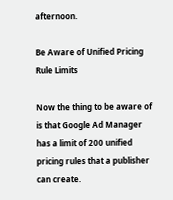afternoon.

Be Aware of Unified Pricing Rule Limits

Now the thing to be aware of is that Google Ad Manager has a limit of 200 unified pricing rules that a publisher can create.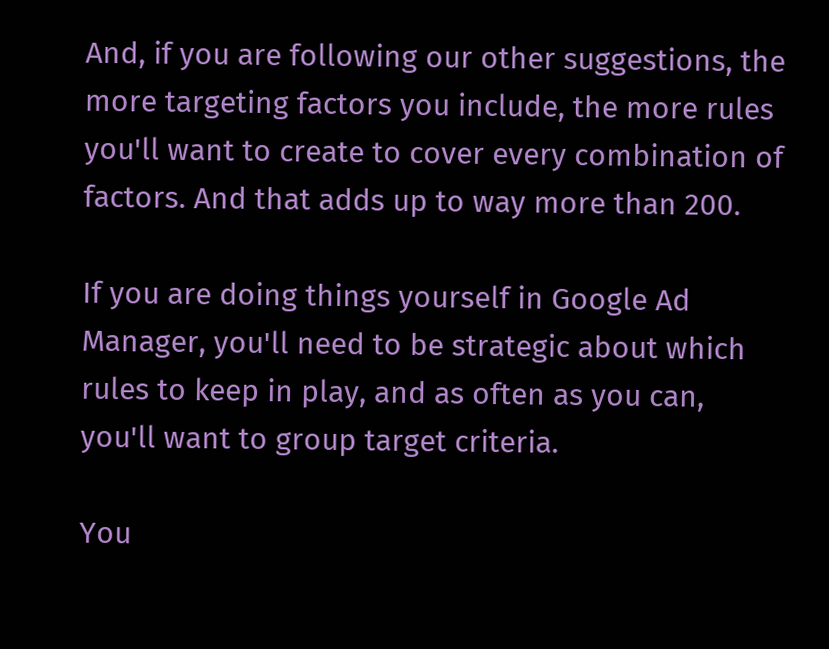And, if you are following our other suggestions, the more targeting factors you include, the more rules you'll want to create to cover every combination of factors. And that adds up to way more than 200.

If you are doing things yourself in Google Ad Manager, you'll need to be strategic about which rules to keep in play, and as often as you can, you'll want to group target criteria.

You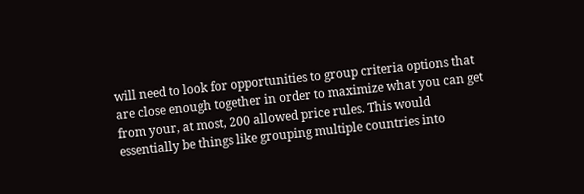will need to look for opportunities to group criteria options that are close enough together in order to maximize what you can get from your, at most, 200 allowed price rules. This would essentially be things like grouping multiple countries into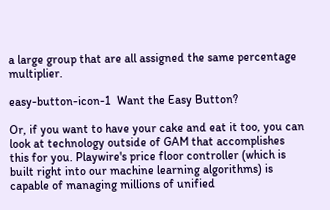a large group that are all assigned the same percentage multiplier.

easy-button-icon-1  Want the Easy Button?

Or, if you want to have your cake and eat it too, you can look at technology outside of GAM that accomplishes this for you. Playwire's price floor controller (which is built right into our machine learning algorithms) is capable of managing millions of unified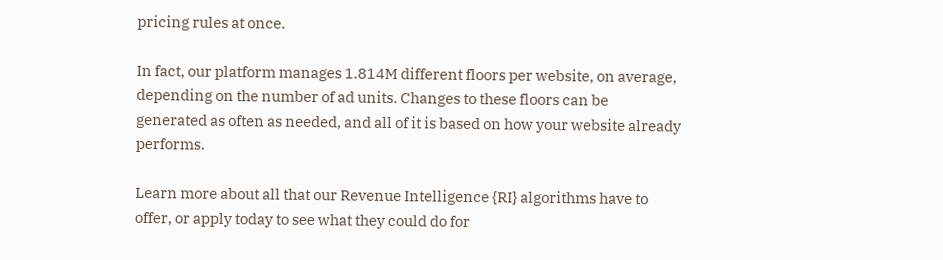pricing rules at once.

In fact, our platform manages 1.814M different floors per website, on average, depending on the number of ad units. Changes to these floors can be generated as often as needed, and all of it is based on how your website already performs.

Learn more about all that our Revenue Intelligence {RI} algorithms have to offer, or apply today to see what they could do for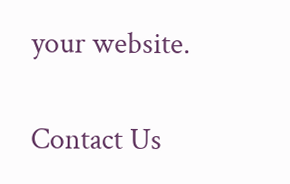your website.

Contact Us